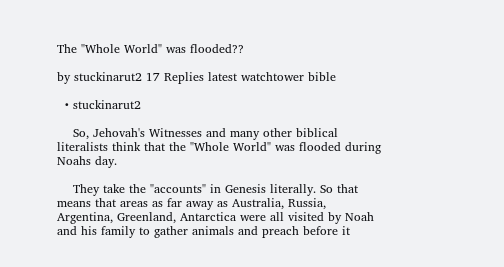The "Whole World" was flooded??

by stuckinarut2 17 Replies latest watchtower bible

  • stuckinarut2

    So, Jehovah's Witnesses and many other biblical literalists think that the "Whole World" was flooded during Noahs day.

    They take the "accounts" in Genesis literally. So that means that areas as far away as Australia, Russia, Argentina, Greenland, Antarctica were all visited by Noah and his family to gather animals and preach before it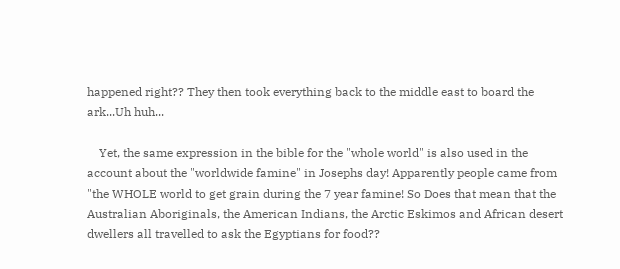happened right?? They then took everything back to the middle east to board the ark...Uh huh...

    Yet, the same expression in the bible for the "whole world" is also used in the account about the "worldwide famine" in Josephs day! Apparently people came from "the WHOLE world to get grain during the 7 year famine! So Does that mean that the Australian Aboriginals, the American Indians, the Arctic Eskimos and African desert dwellers all travelled to ask the Egyptians for food??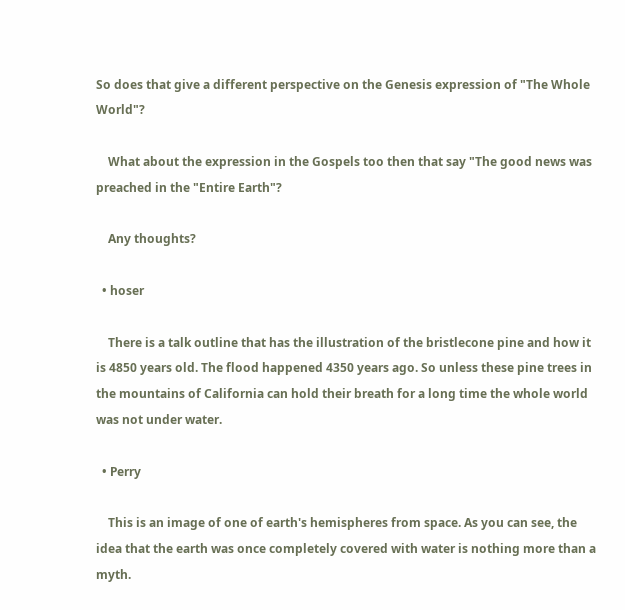So does that give a different perspective on the Genesis expression of "The Whole World"?

    What about the expression in the Gospels too then that say "The good news was preached in the "Entire Earth"?

    Any thoughts?

  • hoser

    There is a talk outline that has the illustration of the bristlecone pine and how it is 4850 years old. The flood happened 4350 years ago. So unless these pine trees in the mountains of California can hold their breath for a long time the whole world was not under water.

  • Perry

    This is an image of one of earth's hemispheres from space. As you can see, the idea that the earth was once completely covered with water is nothing more than a myth.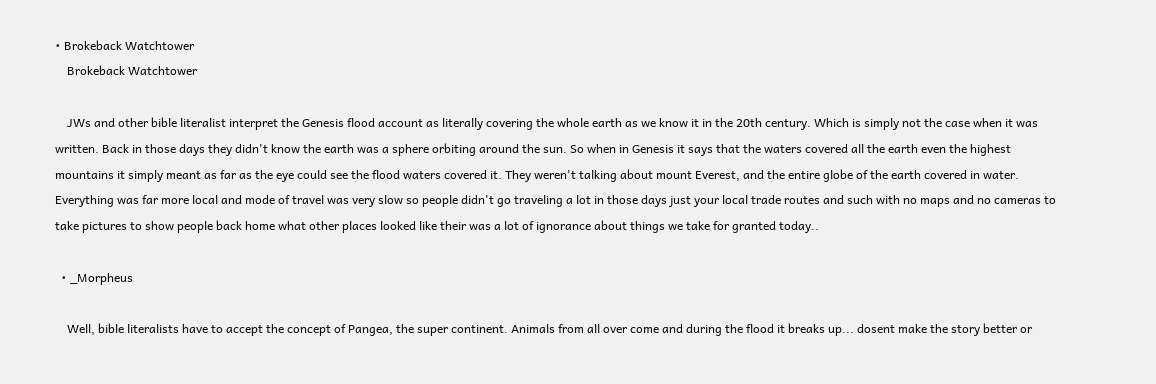• Brokeback Watchtower
    Brokeback Watchtower

    JWs and other bible literalist interpret the Genesis flood account as literally covering the whole earth as we know it in the 20th century. Which is simply not the case when it was written. Back in those days they didn't know the earth was a sphere orbiting around the sun. So when in Genesis it says that the waters covered all the earth even the highest mountains it simply meant as far as the eye could see the flood waters covered it. They weren't talking about mount Everest, and the entire globe of the earth covered in water. Everything was far more local and mode of travel was very slow so people didn't go traveling a lot in those days just your local trade routes and such with no maps and no cameras to take pictures to show people back home what other places looked like their was a lot of ignorance about things we take for granted today..

  • _Morpheus

    Well, bible literalists have to accept the concept of Pangea, the super continent. Animals from all over come and during the flood it breaks up... dosent make the story better or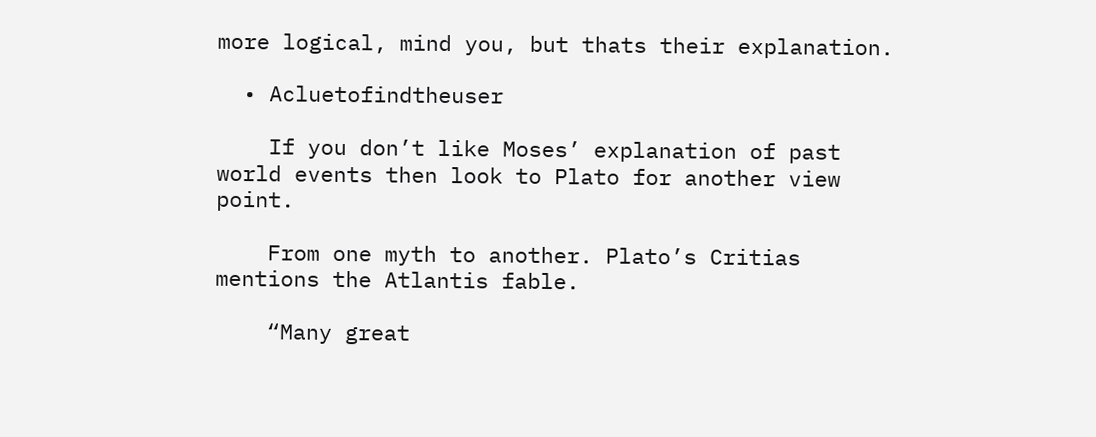more logical, mind you, but thats their explanation.

  • Acluetofindtheuser

    If you don’t like Moses’ explanation of past world events then look to Plato for another view point.

    From one myth to another. Plato’s Critias mentions the Atlantis fable.

    “Many great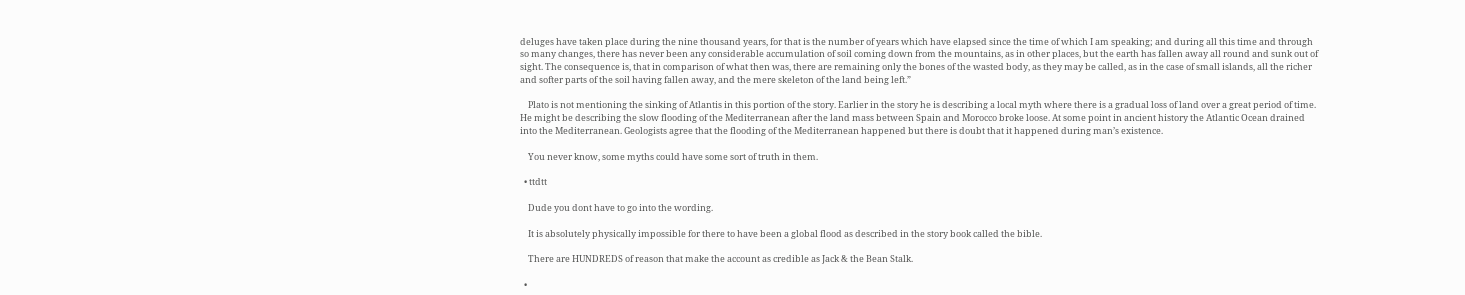deluges have taken place during the nine thousand years, for that is the number of years which have elapsed since the time of which I am speaking; and during all this time and through so many changes, there has never been any considerable accumulation of soil coming down from the mountains, as in other places, but the earth has fallen away all round and sunk out of sight. The consequence is, that in comparison of what then was, there are remaining only the bones of the wasted body, as they may be called, as in the case of small islands, all the richer and softer parts of the soil having fallen away, and the mere skeleton of the land being left.”

    Plato is not mentioning the sinking of Atlantis in this portion of the story. Earlier in the story he is describing a local myth where there is a gradual loss of land over a great period of time. He might be describing the slow flooding of the Mediterranean after the land mass between Spain and Morocco broke loose. At some point in ancient history the Atlantic Ocean drained into the Mediterranean. Geologists agree that the flooding of the Mediterranean happened but there is doubt that it happened during man’s existence.

    You never know, some myths could have some sort of truth in them.

  • ttdtt

    Dude you dont have to go into the wording.

    It is absolutely physically impossible for there to have been a global flood as described in the story book called the bible.

    There are HUNDREDS of reason that make the account as credible as Jack & the Bean Stalk.

  •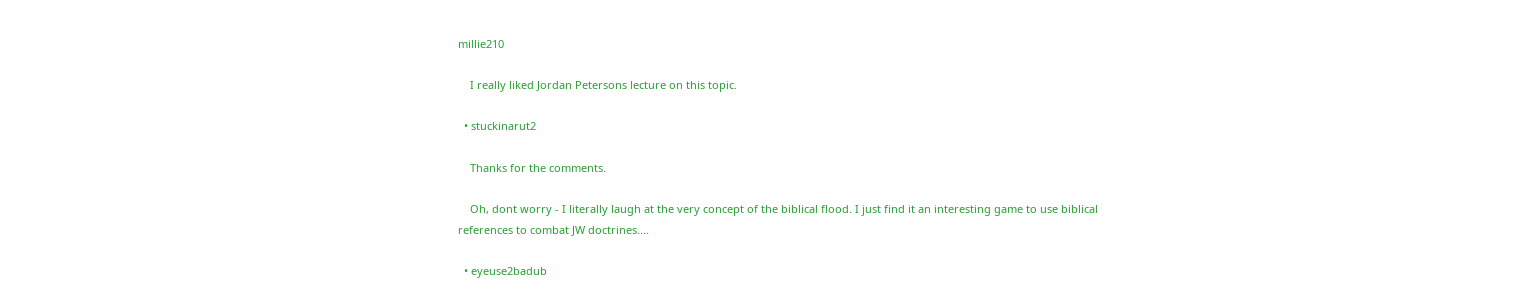millie210

    I really liked Jordan Petersons lecture on this topic.

  • stuckinarut2

    Thanks for the comments.

    Oh, dont worry - I literally laugh at the very concept of the biblical flood. I just find it an interesting game to use biblical references to combat JW doctrines....

  • eyeuse2badub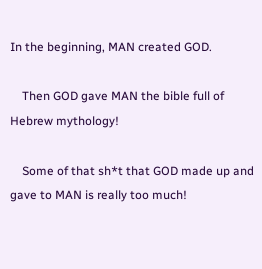In the beginning, MAN created GOD.

    Then GOD gave MAN the bible full of Hebrew mythology!

    Some of that sh*t that GOD made up and gave to MAN is really too much!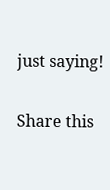just saying!

Share this